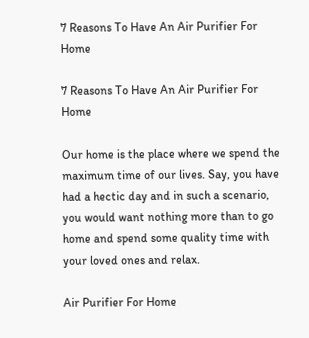7 Reasons To Have An Air Purifier For Home

7 Reasons To Have An Air Purifier For Home

Our home is the place where we spend the maximum time of our lives. Say, you have had a hectic day and in such a scenario, you would want nothing more than to go home and spend some quality time with your loved ones and relax.

Air Purifier For Home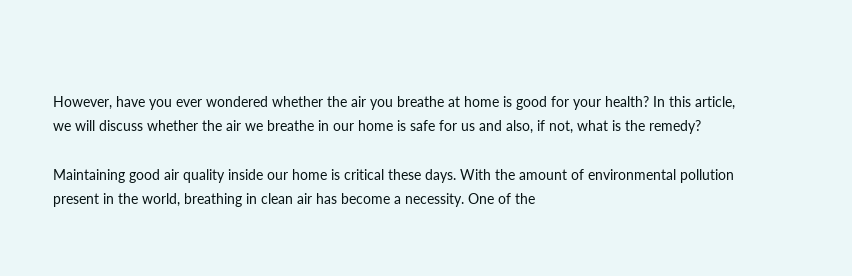However, have you ever wondered whether the air you breathe at home is good for your health? In this article, we will discuss whether the air we breathe in our home is safe for us and also, if not, what is the remedy?

Maintaining good air quality inside our home is critical these days. With the amount of environmental pollution present in the world, breathing in clean air has become a necessity. One of the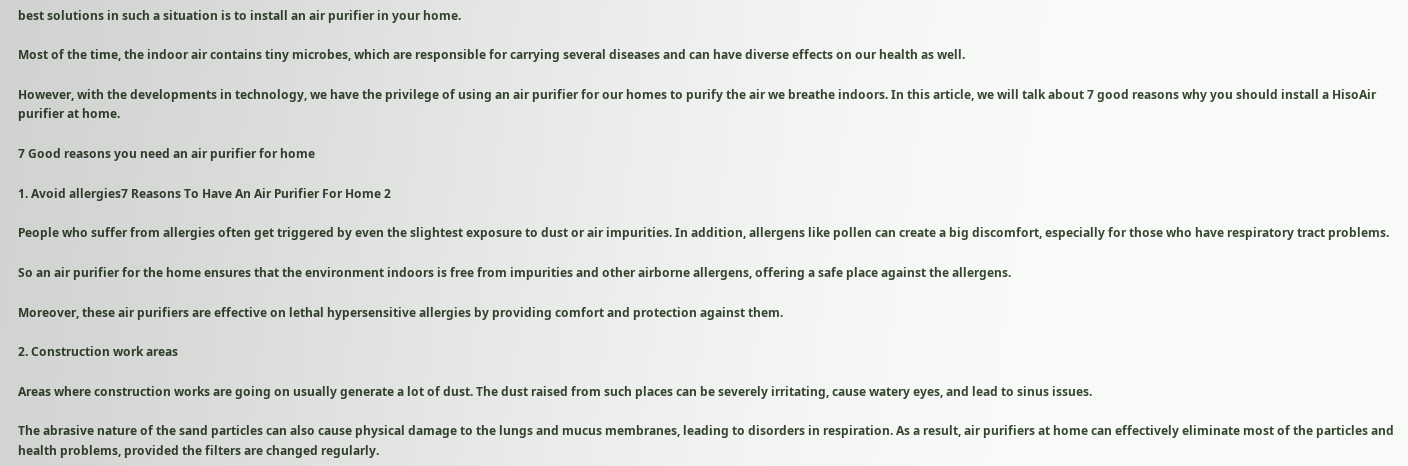best solutions in such a situation is to install an air purifier in your home.

Most of the time, the indoor air contains tiny microbes, which are responsible for carrying several diseases and can have diverse effects on our health as well.

However, with the developments in technology, we have the privilege of using an air purifier for our homes to purify the air we breathe indoors. In this article, we will talk about 7 good reasons why you should install a HisoAir purifier at home.

7 Good reasons you need an air purifier for home

1. Avoid allergies7 Reasons To Have An Air Purifier For Home 2

People who suffer from allergies often get triggered by even the slightest exposure to dust or air impurities. In addition, allergens like pollen can create a big discomfort, especially for those who have respiratory tract problems.

So an air purifier for the home ensures that the environment indoors is free from impurities and other airborne allergens, offering a safe place against the allergens.

Moreover, these air purifiers are effective on lethal hypersensitive allergies by providing comfort and protection against them.

2. Construction work areas

Areas where construction works are going on usually generate a lot of dust. The dust raised from such places can be severely irritating, cause watery eyes, and lead to sinus issues.

The abrasive nature of the sand particles can also cause physical damage to the lungs and mucus membranes, leading to disorders in respiration. As a result, air purifiers at home can effectively eliminate most of the particles and health problems, provided the filters are changed regularly.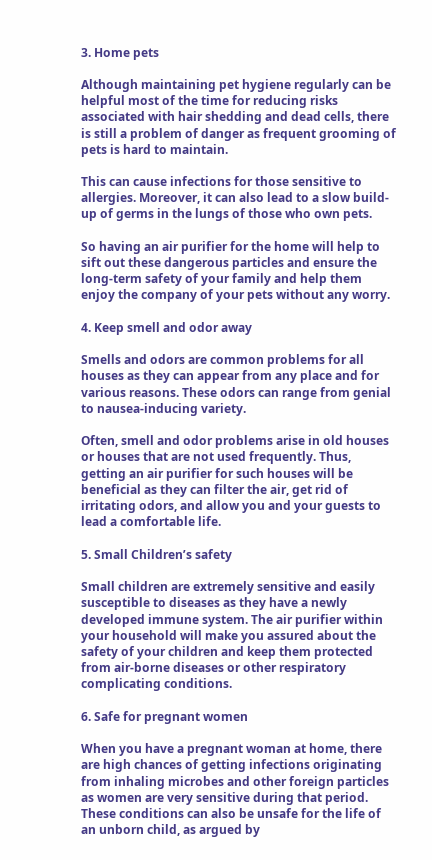3. Home pets

Although maintaining pet hygiene regularly can be helpful most of the time for reducing risks associated with hair shedding and dead cells, there is still a problem of danger as frequent grooming of pets is hard to maintain.

This can cause infections for those sensitive to allergies. Moreover, it can also lead to a slow build-up of germs in the lungs of those who own pets.

So having an air purifier for the home will help to sift out these dangerous particles and ensure the long-term safety of your family and help them enjoy the company of your pets without any worry.

4. Keep smell and odor away

Smells and odors are common problems for all houses as they can appear from any place and for various reasons. These odors can range from genial to nausea-inducing variety.

Often, smell and odor problems arise in old houses or houses that are not used frequently. Thus, getting an air purifier for such houses will be beneficial as they can filter the air, get rid of irritating odors, and allow you and your guests to lead a comfortable life.

5. Small Children’s safety

Small children are extremely sensitive and easily susceptible to diseases as they have a newly developed immune system. The air purifier within your household will make you assured about the safety of your children and keep them protected from air-borne diseases or other respiratory complicating conditions.

6. Safe for pregnant women

When you have a pregnant woman at home, there are high chances of getting infections originating from inhaling microbes and other foreign particles as women are very sensitive during that period. These conditions can also be unsafe for the life of an unborn child, as argued by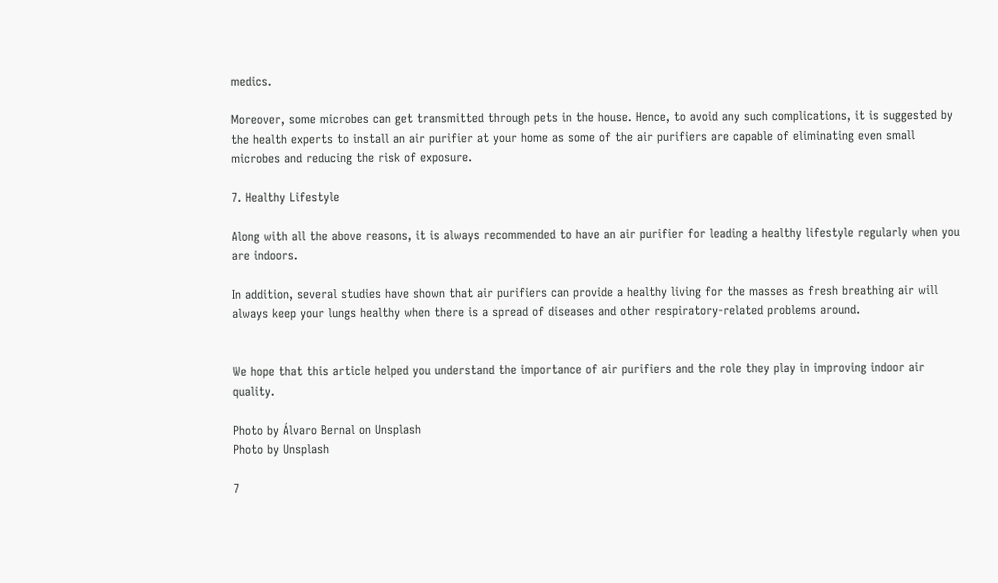medics.

Moreover, some microbes can get transmitted through pets in the house. Hence, to avoid any such complications, it is suggested by the health experts to install an air purifier at your home as some of the air purifiers are capable of eliminating even small microbes and reducing the risk of exposure.

7. Healthy Lifestyle

Along with all the above reasons, it is always recommended to have an air purifier for leading a healthy lifestyle regularly when you are indoors.

In addition, several studies have shown that air purifiers can provide a healthy living for the masses as fresh breathing air will always keep your lungs healthy when there is a spread of diseases and other respiratory-related problems around.


We hope that this article helped you understand the importance of air purifiers and the role they play in improving indoor air quality.

Photo by Álvaro Bernal on Unsplash
Photo by Unsplash

7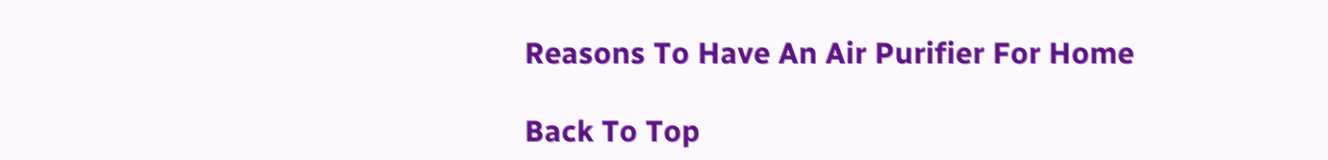Reasons To Have An Air Purifier For Home

Back To Top